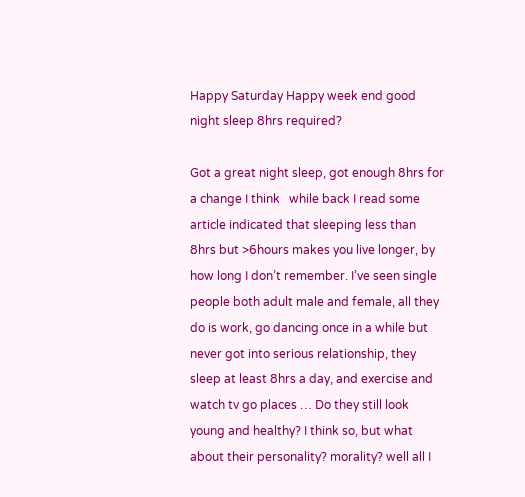Happy Saturday Happy week end good night sleep 8hrs required?

Got a great night sleep, got enough 8hrs for a change I think   while back I read some article indicated that sleeping less than 8hrs but >6hours makes you live longer, by how long I don’t remember. I’ve seen single people both adult male and female, all they do is work, go dancing once in a while but never got into serious relationship, they sleep at least 8hrs a day, and exercise and watch tv go places … Do they still look young and healthy? I think so, but what about their personality? morality? well all I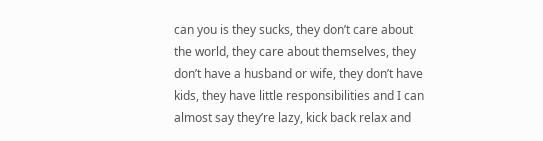can you is they sucks, they don’t care about the world, they care about themselves, they don’t have a husband or wife, they don’t have kids, they have little responsibilities and I can almost say they’re lazy, kick back relax and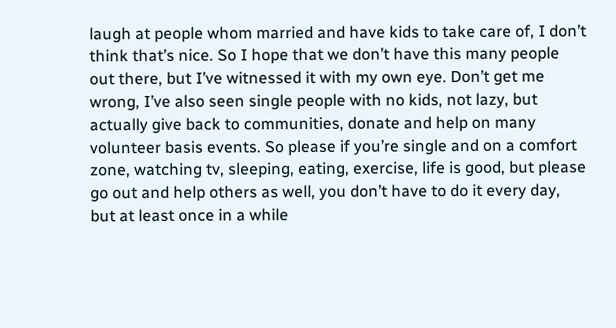laugh at people whom married and have kids to take care of, I don’t think that’s nice. So I hope that we don’t have this many people out there, but I’ve witnessed it with my own eye. Don’t get me wrong, I’ve also seen single people with no kids, not lazy, but actually give back to communities, donate and help on many volunteer basis events. So please if you’re single and on a comfort zone, watching tv, sleeping, eating, exercise, life is good, but please go out and help others as well, you don’t have to do it every day, but at least once in a while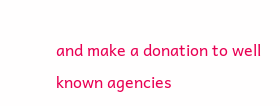and make a donation to well known agencies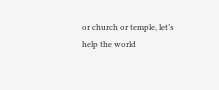or church or temple, let’s help the world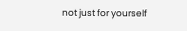not just for yourself